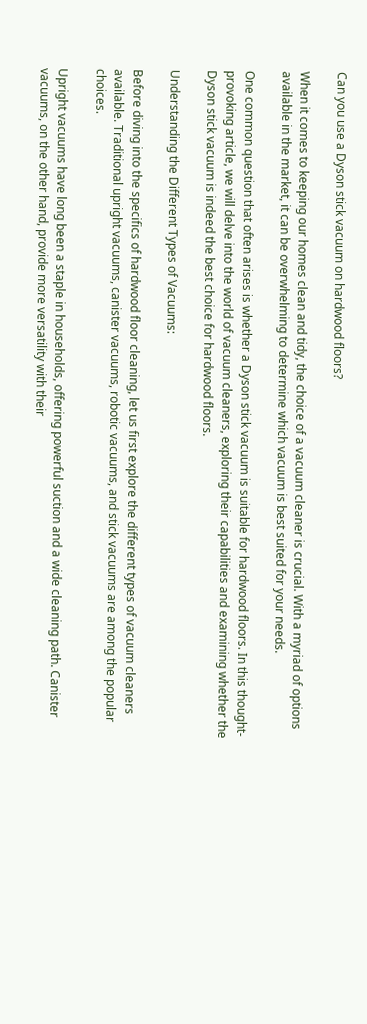Can you use a Dyson stick vacuum on hardwood floors?

When it comes to keeping our homes clean and tidy, the choice of a vacuum cleaner is crucial. With a myriad of options available in the market, it can be overwhelming to determine which vacuum is best suited for your needs.

One common question that often arises is whether a Dyson stick vacuum is suitable for hardwood floors. In this thought-provoking article, we will delve into the world of vacuum cleaners, exploring their capabilities and examining whether the Dyson stick vacuum is indeed the best choice for hardwood floors.

Understanding the Different Types of Vacuums:

Before diving into the specifics of hardwood floor cleaning, let us first explore the different types of vacuum cleaners available. Traditional upright vacuums, canister vacuums, robotic vacuums, and stick vacuums are among the popular choices.

Upright vacuums have long been a staple in households, offering powerful suction and a wide cleaning path. Canister vacuums, on the other hand, provide more versatility with their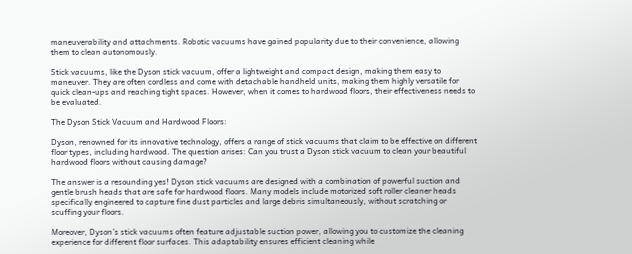maneuverability and attachments. Robotic vacuums have gained popularity due to their convenience, allowing them to clean autonomously.

Stick vacuums, like the Dyson stick vacuum, offer a lightweight and compact design, making them easy to maneuver. They are often cordless and come with detachable handheld units, making them highly versatile for quick clean-ups and reaching tight spaces. However, when it comes to hardwood floors, their effectiveness needs to be evaluated.

The Dyson Stick Vacuum and Hardwood Floors:

Dyson, renowned for its innovative technology, offers a range of stick vacuums that claim to be effective on different floor types, including hardwood. The question arises: Can you trust a Dyson stick vacuum to clean your beautiful hardwood floors without causing damage?

The answer is a resounding yes! Dyson stick vacuums are designed with a combination of powerful suction and gentle brush heads that are safe for hardwood floors. Many models include motorized soft roller cleaner heads specifically engineered to capture fine dust particles and large debris simultaneously, without scratching or scuffing your floors.

Moreover, Dyson’s stick vacuums often feature adjustable suction power, allowing you to customize the cleaning experience for different floor surfaces. This adaptability ensures efficient cleaning while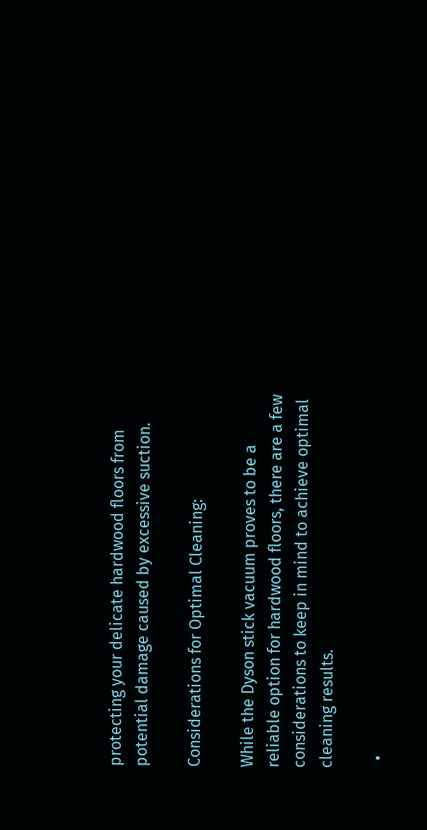protecting your delicate hardwood floors from potential damage caused by excessive suction.

Considerations for Optimal Cleaning:

While the Dyson stick vacuum proves to be a reliable option for hardwood floors, there are a few considerations to keep in mind to achieve optimal cleaning results.

  •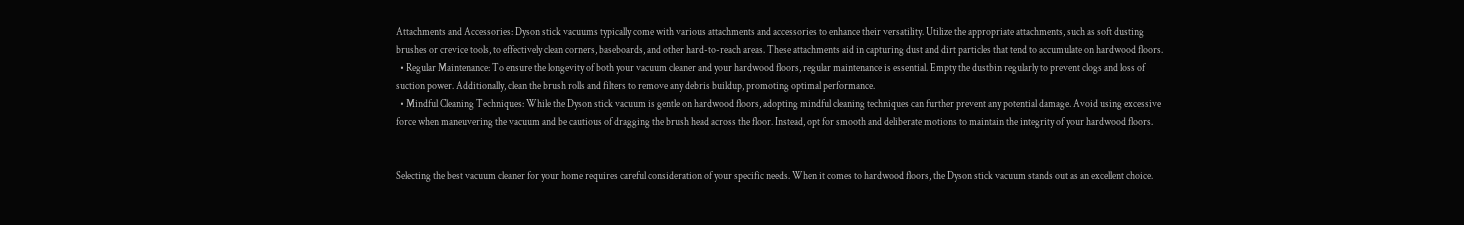Attachments and Accessories: Dyson stick vacuums typically come with various attachments and accessories to enhance their versatility. Utilize the appropriate attachments, such as soft dusting brushes or crevice tools, to effectively clean corners, baseboards, and other hard-to-reach areas. These attachments aid in capturing dust and dirt particles that tend to accumulate on hardwood floors.
  • Regular Maintenance: To ensure the longevity of both your vacuum cleaner and your hardwood floors, regular maintenance is essential. Empty the dustbin regularly to prevent clogs and loss of suction power. Additionally, clean the brush rolls and filters to remove any debris buildup, promoting optimal performance.
  • Mindful Cleaning Techniques: While the Dyson stick vacuum is gentle on hardwood floors, adopting mindful cleaning techniques can further prevent any potential damage. Avoid using excessive force when maneuvering the vacuum and be cautious of dragging the brush head across the floor. Instead, opt for smooth and deliberate motions to maintain the integrity of your hardwood floors.


Selecting the best vacuum cleaner for your home requires careful consideration of your specific needs. When it comes to hardwood floors, the Dyson stick vacuum stands out as an excellent choice.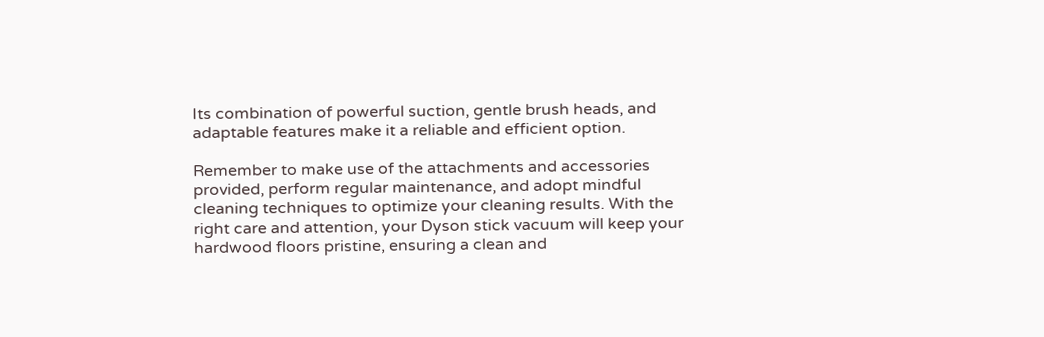Its combination of powerful suction, gentle brush heads, and adaptable features make it a reliable and efficient option.

Remember to make use of the attachments and accessories provided, perform regular maintenance, and adopt mindful cleaning techniques to optimize your cleaning results. With the right care and attention, your Dyson stick vacuum will keep your hardwood floors pristine, ensuring a clean and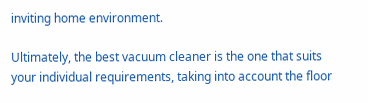inviting home environment.

Ultimately, the best vacuum cleaner is the one that suits your individual requirements, taking into account the floor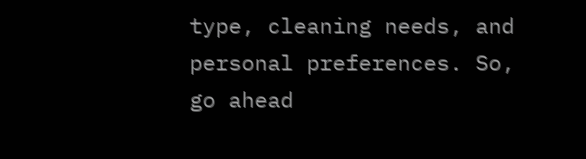type, cleaning needs, and personal preferences. So, go ahead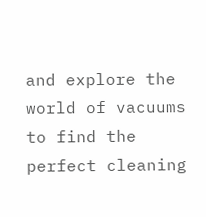and explore the world of vacuums to find the perfect cleaning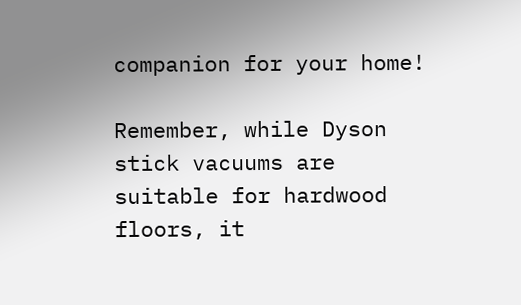companion for your home!

Remember, while Dyson stick vacuums are suitable for hardwood floors, it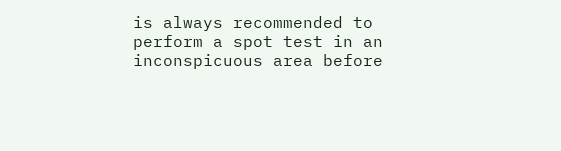is always recommended to perform a spot test in an inconspicuous area before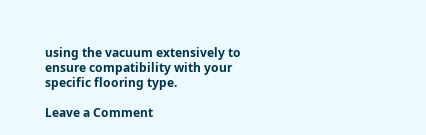using the vacuum extensively to ensure compatibility with your specific flooring type.

Leave a Comment